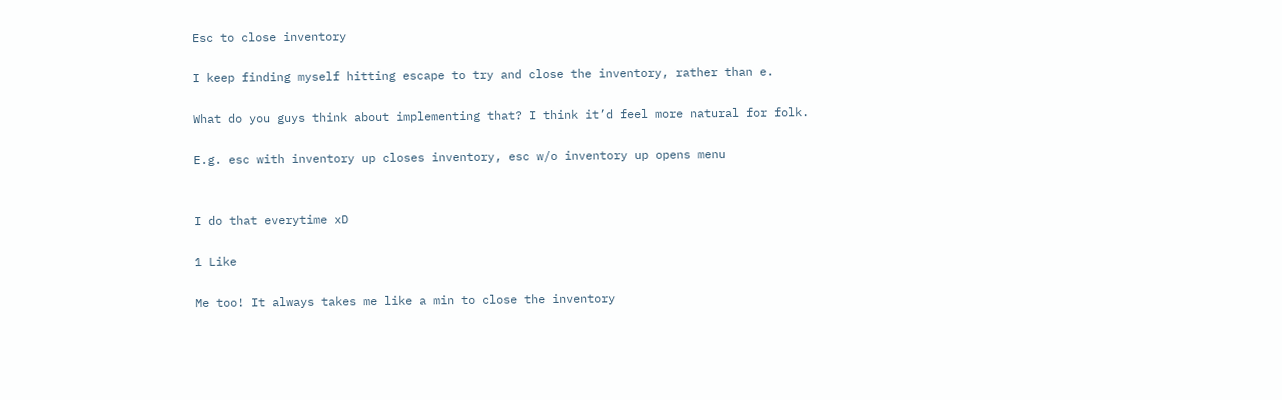Esc to close inventory

I keep finding myself hitting escape to try and close the inventory, rather than e.

What do you guys think about implementing that? I think it’d feel more natural for folk.

E.g. esc with inventory up closes inventory, esc w/o inventory up opens menu


I do that everytime xD

1 Like

Me too! It always takes me like a min to close the inventory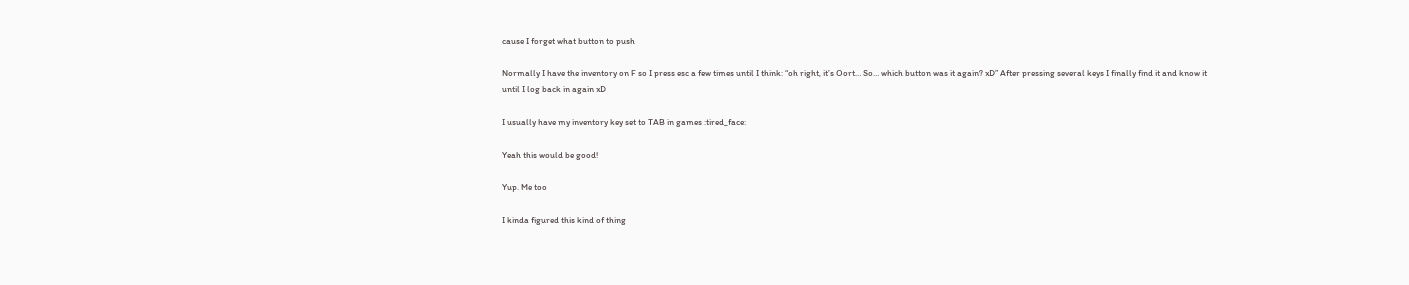cause I forget what button to push

Normally I have the inventory on F so I press esc a few times until I think: “oh right, it’s Oort… So… which button was it again? xD” After pressing several keys I finally find it and know it until I log back in again xD

I usually have my inventory key set to TAB in games :tired_face:

Yeah this would be good!

Yup. Me too

I kinda figured this kind of thing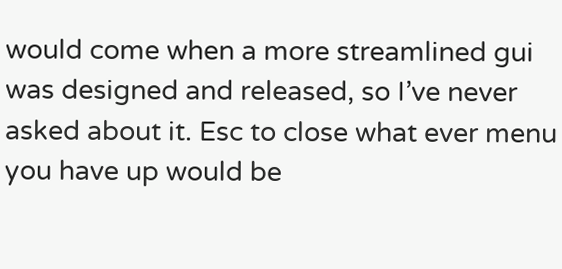would come when a more streamlined gui was designed and released, so I’ve never asked about it. Esc to close what ever menu you have up would be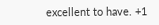excellent to have. +1